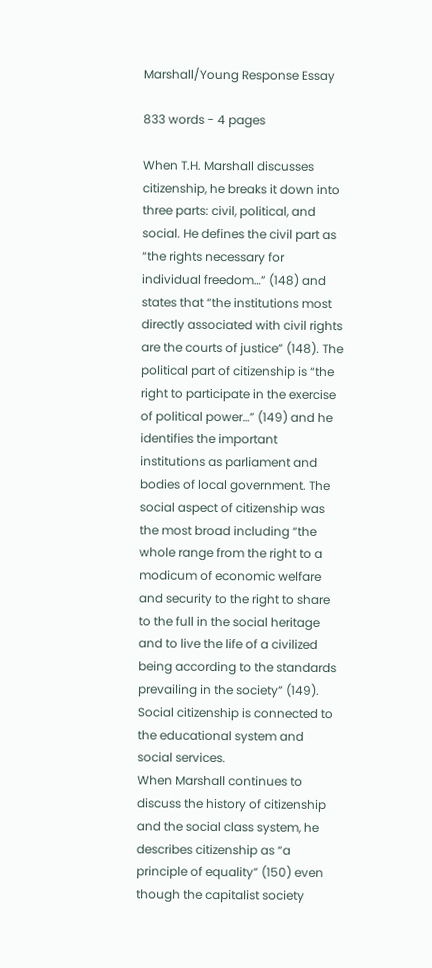Marshall/Young Response Essay

833 words - 4 pages

When T.H. Marshall discusses citizenship, he breaks it down into three parts: civil, political, and social. He defines the civil part as “the rights necessary for individual freedom…” (148) and states that “the institutions most directly associated with civil rights are the courts of justice” (148). The political part of citizenship is “the right to participate in the exercise of political power…” (149) and he identifies the important institutions as parliament and bodies of local government. The social aspect of citizenship was the most broad including “the whole range from the right to a modicum of economic welfare and security to the right to share to the full in the social heritage and to live the life of a civilized being according to the standards prevailing in the society” (149). Social citizenship is connected to the educational system and social services.
When Marshall continues to discuss the history of citizenship and the social class system, he describes citizenship as “a principle of equality” (150) even though the capitalist society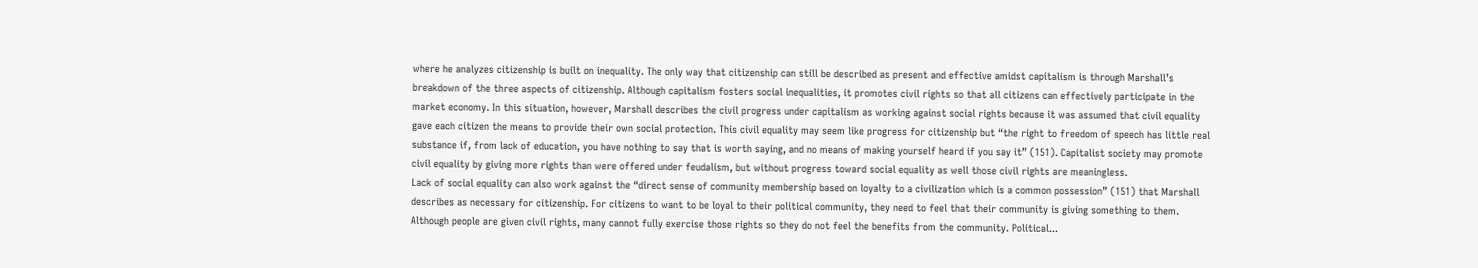where he analyzes citizenship is built on inequality. The only way that citizenship can still be described as present and effective amidst capitalism is through Marshall’s breakdown of the three aspects of citizenship. Although capitalism fosters social inequalities, it promotes civil rights so that all citizens can effectively participate in the market economy. In this situation, however, Marshall describes the civil progress under capitalism as working against social rights because it was assumed that civil equality gave each citizen the means to provide their own social protection. This civil equality may seem like progress for citizenship but “the right to freedom of speech has little real substance if, from lack of education, you have nothing to say that is worth saying, and no means of making yourself heard if you say it” (151). Capitalist society may promote civil equality by giving more rights than were offered under feudalism, but without progress toward social equality as well those civil rights are meaningless.
Lack of social equality can also work against the “direct sense of community membership based on loyalty to a civilization which is a common possession” (151) that Marshall describes as necessary for citizenship. For citizens to want to be loyal to their political community, they need to feel that their community is giving something to them. Although people are given civil rights, many cannot fully exercise those rights so they do not feel the benefits from the community. Political...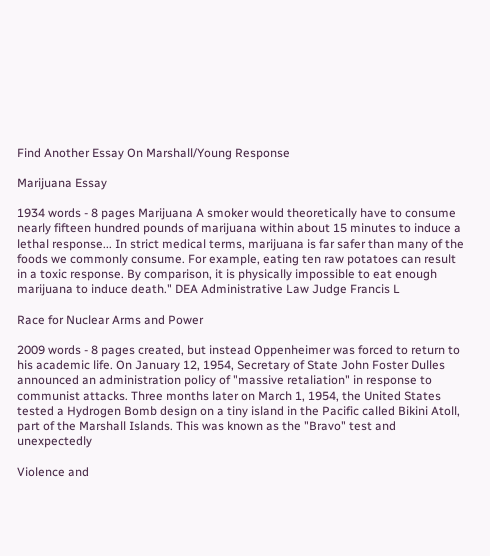Find Another Essay On Marshall/Young Response

Marijuana Essay

1934 words - 8 pages Marijuana A smoker would theoretically have to consume nearly fifteen hundred pounds of marijuana within about 15 minutes to induce a lethal response... In strict medical terms, marijuana is far safer than many of the foods we commonly consume. For example, eating ten raw potatoes can result in a toxic response. By comparison, it is physically impossible to eat enough marijuana to induce death." DEA Administrative Law Judge Francis L

Race for Nuclear Arms and Power

2009 words - 8 pages created, but instead Oppenheimer was forced to return to his academic life. On January 12, 1954, Secretary of State John Foster Dulles announced an administration policy of "massive retaliation" in response to communist attacks. Three months later on March 1, 1954, the United States tested a Hydrogen Bomb design on a tiny island in the Pacific called Bikini Atoll, part of the Marshall Islands. This was known as the "Bravo" test and unexpectedly

Violence and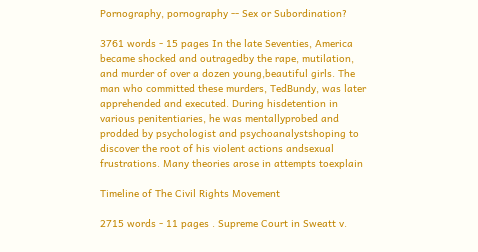Pornography, pornography -- Sex or Subordination?

3761 words - 15 pages In the late Seventies, America became shocked and outragedby the rape, mutilation, and murder of over a dozen young,beautiful girls. The man who committed these murders, TedBundy, was later apprehended and executed. During hisdetention in various penitentiaries, he was mentallyprobed and prodded by psychologist and psychoanalystshoping to discover the root of his violent actions andsexual frustrations. Many theories arose in attempts toexplain

Timeline of The Civil Rights Movement

2715 words - 11 pages . Supreme Court in Sweatt v.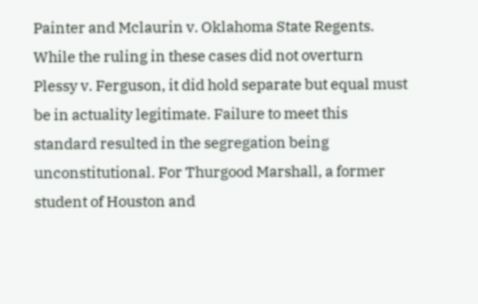Painter and Mclaurin v. Oklahoma State Regents. While the ruling in these cases did not overturn Plessy v. Ferguson, it did hold separate but equal must be in actuality legitimate. Failure to meet this standard resulted in the segregation being unconstitutional. For Thurgood Marshall, a former student of Houston and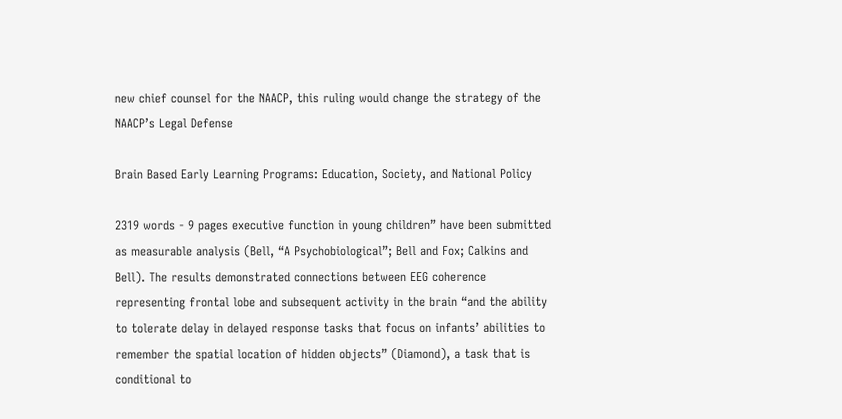new chief counsel for the NAACP, this ruling would change the strategy of the NAACP’s Legal Defense

Brain Based Early Learning Programs: Education, Society, and National Policy

2319 words - 9 pages executive function in young children” have been submitted as measurable analysis (Bell, “A Psychobiological”; Bell and Fox; Calkins and Bell). The results demonstrated connections between EEG coherence representing frontal lobe and subsequent activity in the brain “and the ability to tolerate delay in delayed response tasks that focus on infants’ abilities to remember the spatial location of hidden objects” (Diamond), a task that is conditional to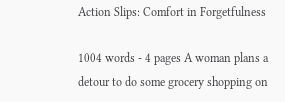Action Slips: Comfort in Forgetfulness

1004 words - 4 pages A woman plans a detour to do some grocery shopping on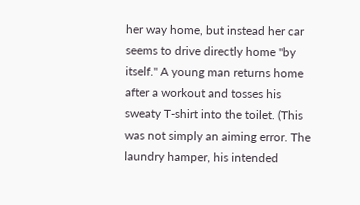her way home, but instead her car seems to drive directly home "by itself." A young man returns home after a workout and tosses his sweaty T-shirt into the toilet. (This was not simply an aiming error. The laundry hamper, his intended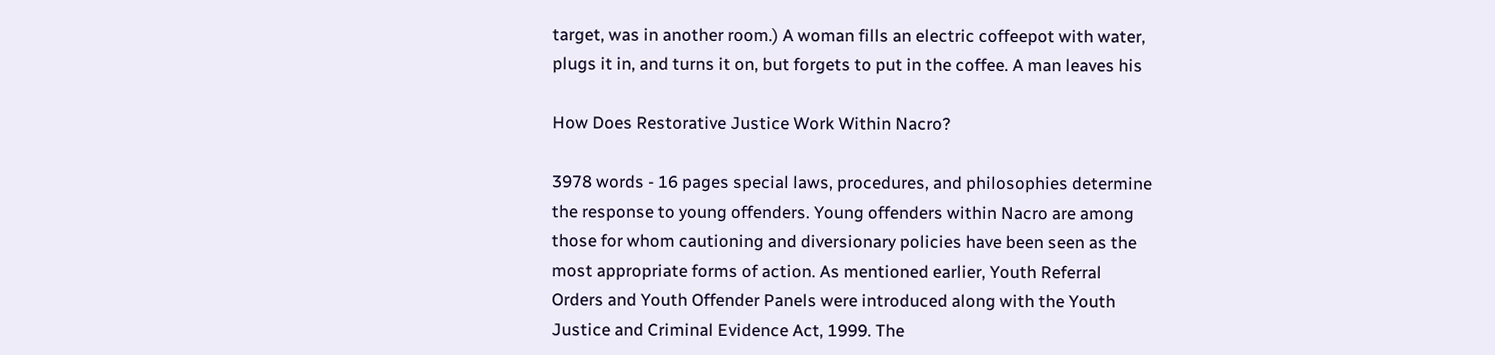target, was in another room.) A woman fills an electric coffeepot with water, plugs it in, and turns it on, but forgets to put in the coffee. A man leaves his

How Does Restorative Justice Work Within Nacro?

3978 words - 16 pages special laws, procedures, and philosophies determine the response to young offenders. Young offenders within Nacro are among those for whom cautioning and diversionary policies have been seen as the most appropriate forms of action. As mentioned earlier, Youth Referral Orders and Youth Offender Panels were introduced along with the Youth Justice and Criminal Evidence Act, 1999. The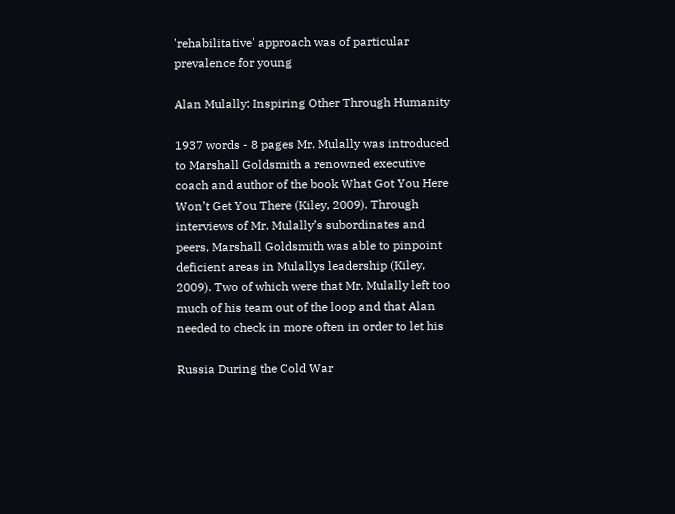'rehabilitative' approach was of particular prevalence for young

Alan Mulally: Inspiring Other Through Humanity

1937 words - 8 pages Mr. Mulally was introduced to Marshall Goldsmith a renowned executive coach and author of the book What Got You Here Won’t Get You There (Kiley, 2009). Through interviews of Mr. Mulally’s subordinates and peers, Marshall Goldsmith was able to pinpoint deficient areas in Mulallys leadership (Kiley, 2009). Two of which were that Mr. Mulally left too much of his team out of the loop and that Alan needed to check in more often in order to let his

Russia During the Cold War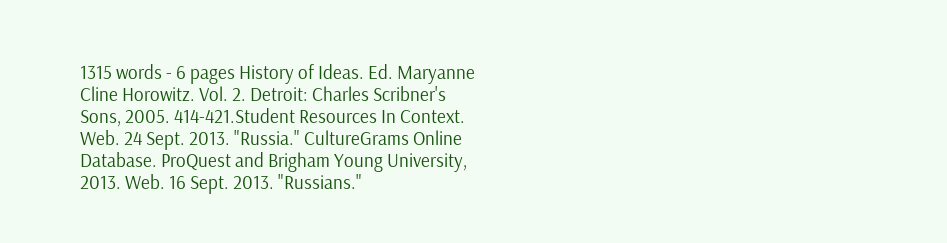1315 words - 6 pages History of Ideas. Ed. Maryanne Cline Horowitz. Vol. 2. Detroit: Charles Scribner's Sons, 2005. 414-421.Student Resources In Context. Web. 24 Sept. 2013. "Russia." CultureGrams Online Database. ProQuest and Brigham Young University, 2013. Web. 16 Sept. 2013. "Russians."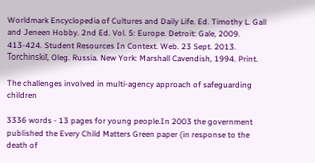Worldmark Encyclopedia of Cultures and Daily Life. Ed. Timothy L. Gall and Jeneen Hobby. 2nd Ed. Vol. 5: Europe. Detroit: Gale, 2009. 413-424. Student Resources In Context. Web. 23 Sept. 2013. Torchinskiĭ, Oleg. Russia. New York: Marshall Cavendish, 1994. Print.

The challenges involved in multi-agency approach of safeguarding children

3336 words - 13 pages for young people.In 2003 the government published the Every Child Matters Green paper (in response to the death of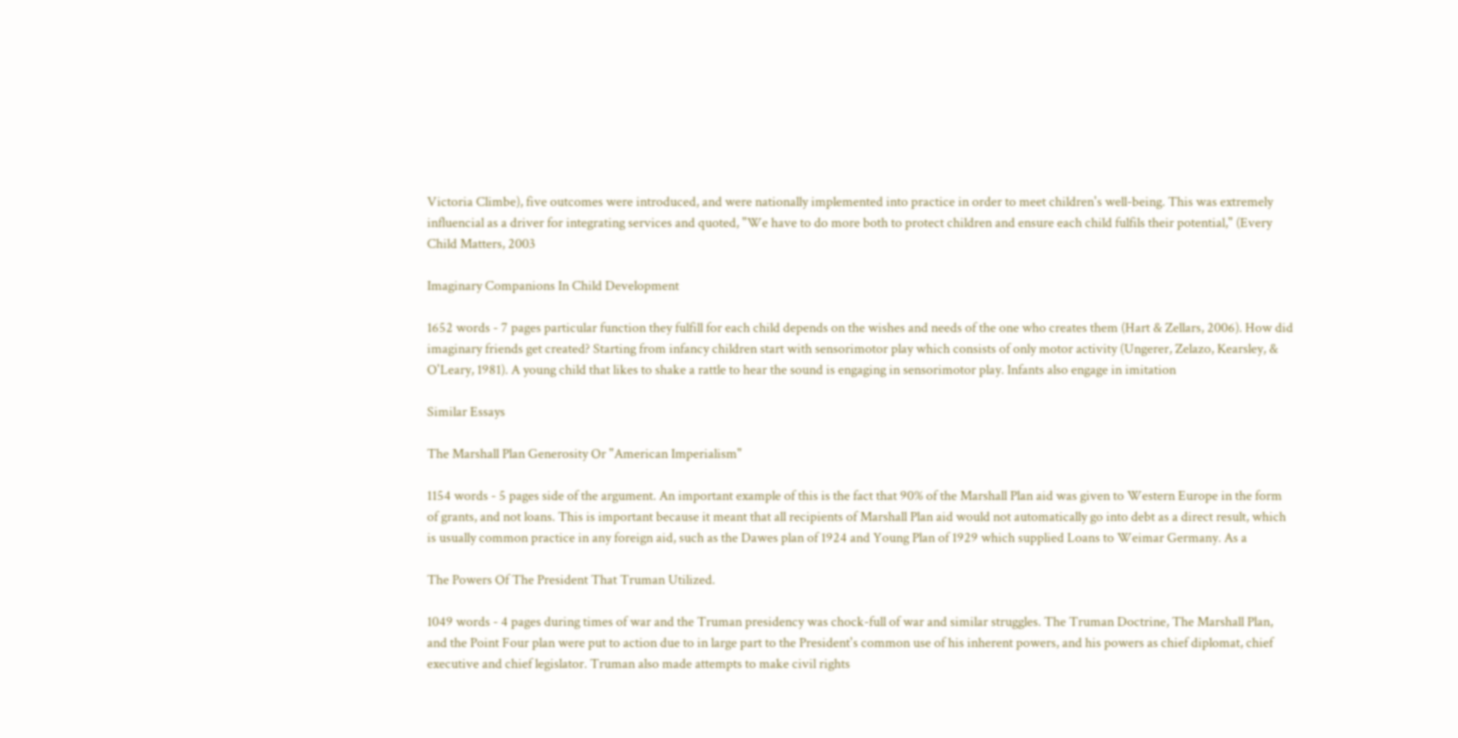Victoria Climbe), five outcomes were introduced, and were nationally implemented into practice in order to meet children's well-being. This was extremely influencial as a driver for integrating services and quoted, "We have to do more both to protect children and ensure each child fulfils their potential," (Every Child Matters, 2003

Imaginary Companions In Child Development

1652 words - 7 pages particular function they fulfill for each child depends on the wishes and needs of the one who creates them (Hart & Zellars, 2006). How did imaginary friends get created? Starting from infancy children start with sensorimotor play which consists of only motor activity (Ungerer, Zelazo, Kearsley, & O'Leary, 1981). A young child that likes to shake a rattle to hear the sound is engaging in sensorimotor play. Infants also engage in imitation

Similar Essays

The Marshall Plan Generosity Or "American Imperialism"

1154 words - 5 pages side of the argument. An important example of this is the fact that 90% of the Marshall Plan aid was given to Western Europe in the form of grants, and not loans. This is important because it meant that all recipients of Marshall Plan aid would not automatically go into debt as a direct result, which is usually common practice in any foreign aid, such as the Dawes plan of 1924 and Young Plan of 1929 which supplied Loans to Weimar Germany. As a

The Powers Of The President That Truman Utilized.

1049 words - 4 pages during times of war and the Truman presidency was chock-full of war and similar struggles. The Truman Doctrine, The Marshall Plan, and the Point Four plan were put to action due to in large part to the President's common use of his inherent powers, and his powers as chief diplomat, chief executive and chief legislator. Truman also made attempts to make civil rights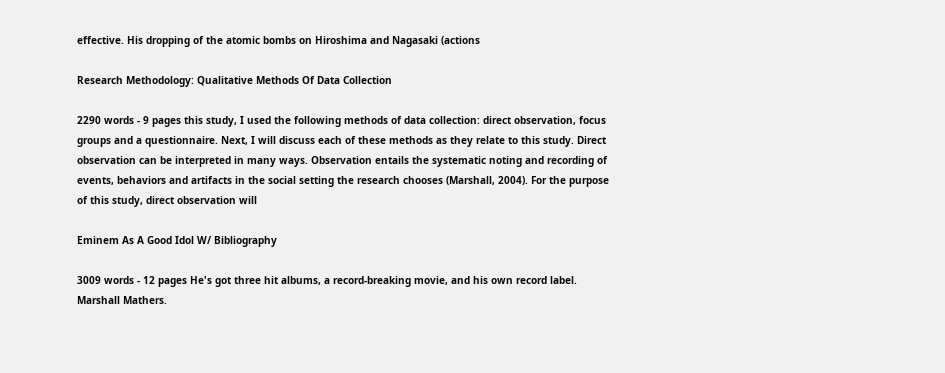effective. His dropping of the atomic bombs on Hiroshima and Nagasaki (actions

Research Methodology: Qualitative Methods Of Data Collection

2290 words - 9 pages this study, I used the following methods of data collection: direct observation, focus groups and a questionnaire. Next, I will discuss each of these methods as they relate to this study. Direct observation can be interpreted in many ways. Observation entails the systematic noting and recording of events, behaviors and artifacts in the social setting the research chooses (Marshall, 2004). For the purpose of this study, direct observation will

Eminem As A Good Idol W/ Bibliography

3009 words - 12 pages He's got three hit albums, a record-breaking movie, and his own record label. Marshall Mathers.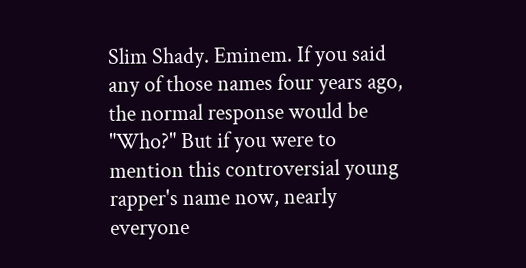Slim Shady. Eminem. If you said any of those names four years ago, the normal response would be "Who?" But if you were to mention this controversial young rapper's name now, nearly everyone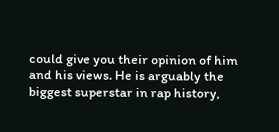could give you their opinion of him and his views. He is arguably the biggest superstar in rap history,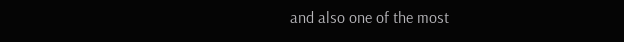and also one of the most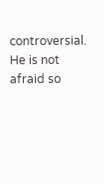controversial. He is not afraid so